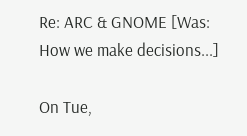Re: ARC & GNOME [Was: How we make decisions...]

On Tue,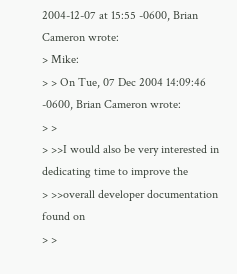2004-12-07 at 15:55 -0600, Brian Cameron wrote:
> Mike:
> > On Tue, 07 Dec 2004 14:09:46 -0600, Brian Cameron wrote:
> >
> >>I would also be very interested in dedicating time to improve the
> >>overall developer documentation found on
> >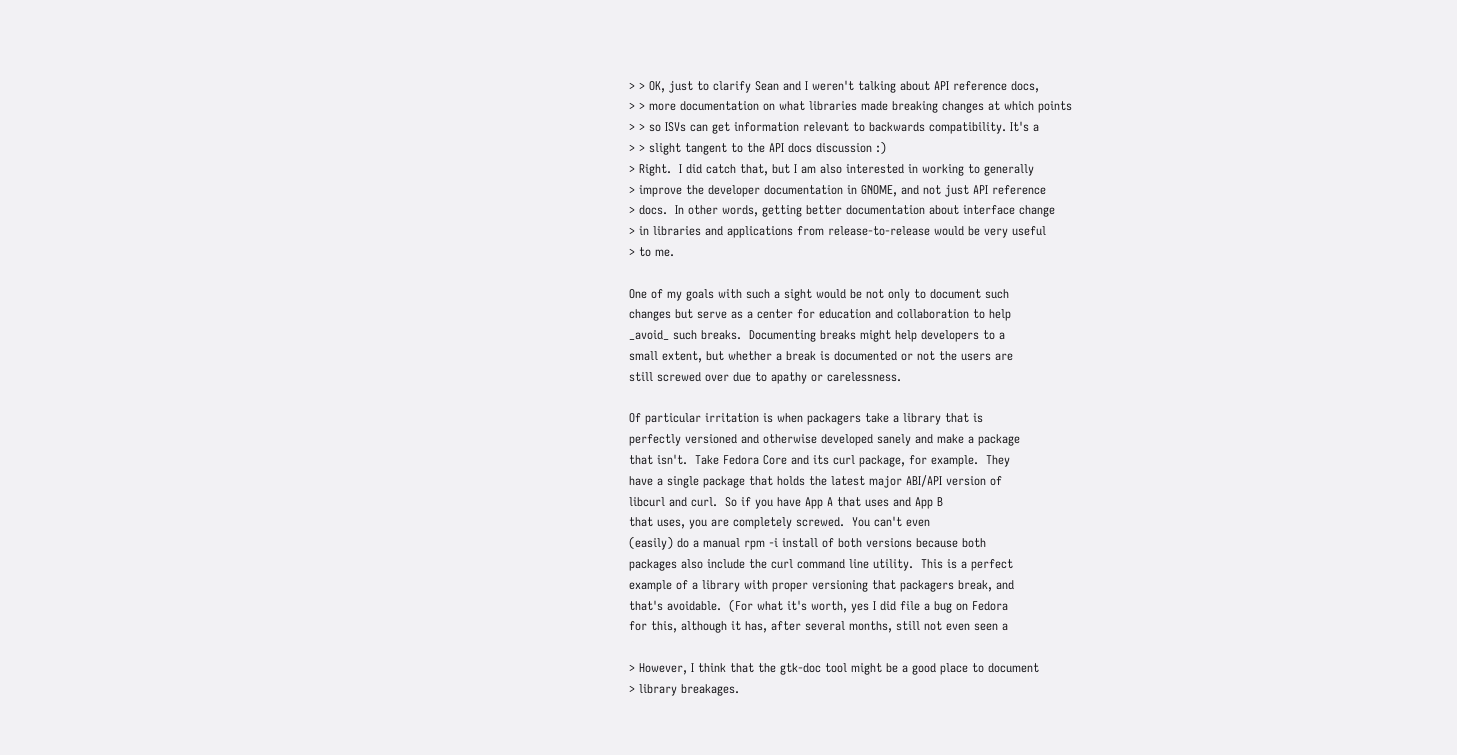> > OK, just to clarify Sean and I weren't talking about API reference docs,
> > more documentation on what libraries made breaking changes at which points
> > so ISVs can get information relevant to backwards compatibility. It's a
> > slight tangent to the API docs discussion :)
> Right.  I did catch that, but I am also interested in working to generally
> improve the developer documentation in GNOME, and not just API reference
> docs.  In other words, getting better documentation about interface change
> in libraries and applications from release-to-release would be very useful
> to me.

One of my goals with such a sight would be not only to document such
changes but serve as a center for education and collaboration to help
_avoid_ such breaks.  Documenting breaks might help developers to a
small extent, but whether a break is documented or not the users are
still screwed over due to apathy or carelessness.

Of particular irritation is when packagers take a library that is
perfectly versioned and otherwise developed sanely and make a package
that isn't.  Take Fedora Core and its curl package, for example.  They
have a single package that holds the latest major ABI/API version of
libcurl and curl.  So if you have App A that uses and App B
that uses, you are completely screwed.  You can't even
(easily) do a manual rpm -i install of both versions because both
packages also include the curl command line utility.  This is a perfect
example of a library with proper versioning that packagers break, and
that's avoidable.  (For what it's worth, yes I did file a bug on Fedora
for this, although it has, after several months, still not even seen a

> However, I think that the gtk-doc tool might be a good place to document
> library breakages.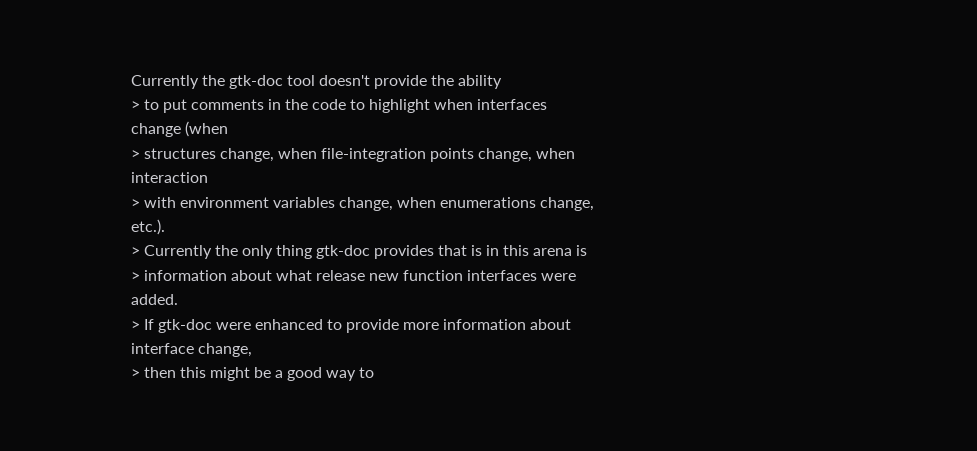Currently the gtk-doc tool doesn't provide the ability
> to put comments in the code to highlight when interfaces change (when
> structures change, when file-integration points change, when interaction
> with environment variables change, when enumerations change, etc.).
> Currently the only thing gtk-doc provides that is in this arena is
> information about what release new function interfaces were added.
> If gtk-doc were enhanced to provide more information about interface change,
> then this might be a good way to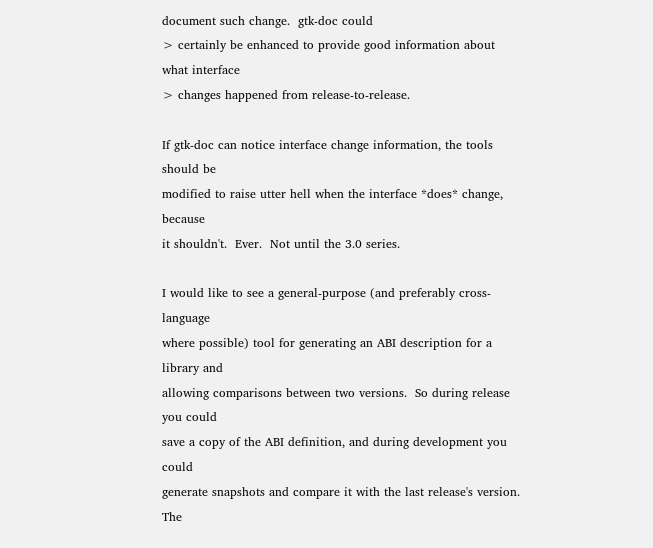document such change.  gtk-doc could
> certainly be enhanced to provide good information about what interface
> changes happened from release-to-release.

If gtk-doc can notice interface change information, the tools should be
modified to raise utter hell when the interface *does* change, because
it shouldn't.  Ever.  Not until the 3.0 series.

I would like to see a general-purpose (and preferably cross-language
where possible) tool for generating an ABI description for a library and
allowing comparisons between two versions.  So during release you could
save a copy of the ABI definition, and during development you could
generate snapshots and compare it with the last release's version.  The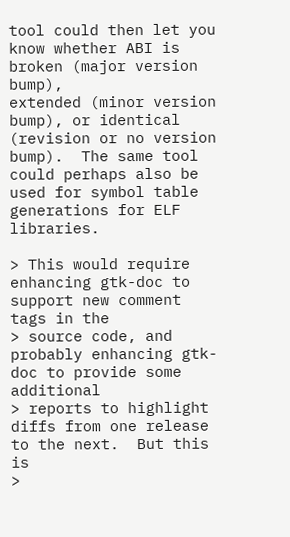tool could then let you know whether ABI is broken (major version bump),
extended (minor version bump), or identical (revision or no version
bump).  The same tool could perhaps also be used for symbol table
generations for ELF libraries.

> This would require enhancing gtk-doc to support new comment tags in the
> source code, and probably enhancing gtk-doc to provide some additional
> reports to highlight diffs from one release to the next.  But this is
>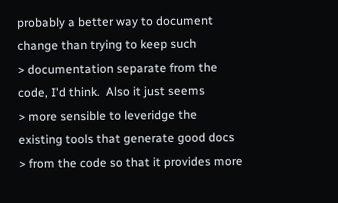probably a better way to document change than trying to keep such
> documentation separate from the code, I'd think.  Also it just seems
> more sensible to leveridge the existing tools that generate good docs
> from the code so that it provides more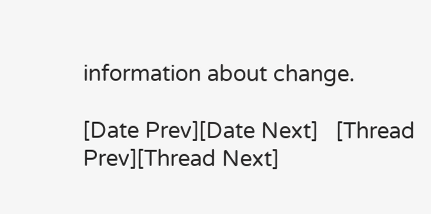information about change.

[Date Prev][Date Next]   [Thread Prev][Thread Next]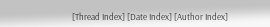[Thread Index] [Date Index] [Author Index]